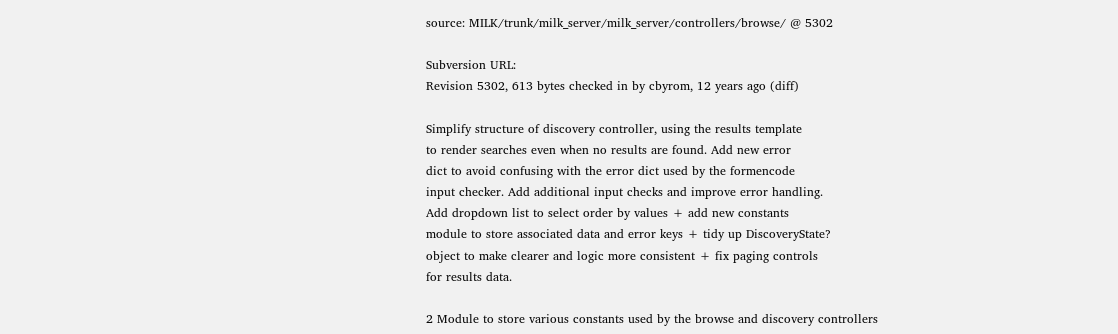source: MILK/trunk/milk_server/milk_server/controllers/browse/ @ 5302

Subversion URL:
Revision 5302, 613 bytes checked in by cbyrom, 12 years ago (diff)

Simplify structure of discovery controller, using the results template
to render searches even when no results are found. Add new error
dict to avoid confusing with the error dict used by the formencode
input checker. Add additional input checks and improve error handling.
Add dropdown list to select order by values + add new constants
module to store associated data and error keys + tidy up DiscoveryState?
object to make clearer and logic more consistent + fix paging controls
for results data.

2 Module to store various constants used by the browse and discovery controllers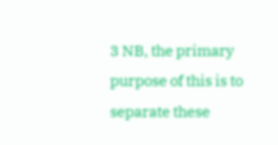3 NB, the primary purpose of this is to separate these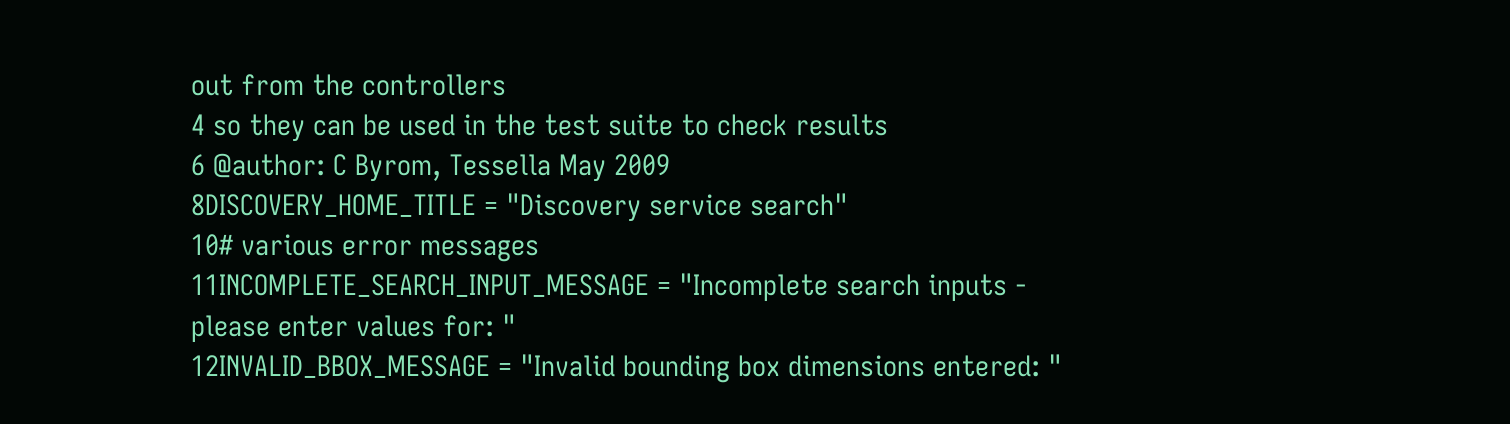out from the controllers
4 so they can be used in the test suite to check results
6 @author: C Byrom, Tessella May 2009
8DISCOVERY_HOME_TITLE = "Discovery service search"
10# various error messages
11INCOMPLETE_SEARCH_INPUT_MESSAGE = "Incomplete search inputs - please enter values for: "
12INVALID_BBOX_MESSAGE = "Invalid bounding box dimensions entered: "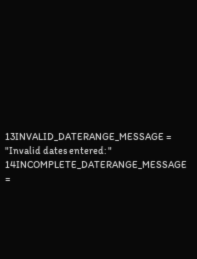13INVALID_DATERANGE_MESSAGE = "Invalid dates entered: "
14INCOMPLETE_DATERANGE_MESSAGE =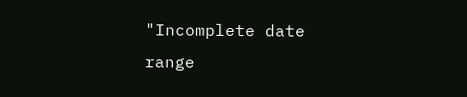"Incomplete date range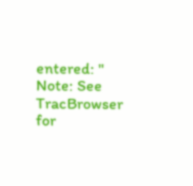entered: "
Note: See TracBrowser for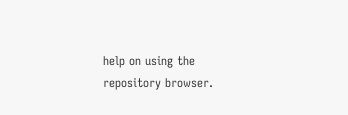help on using the repository browser.